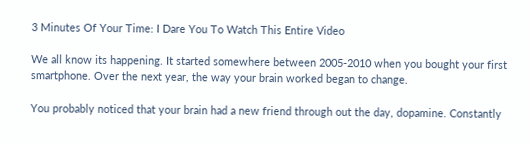3 Minutes Of Your Time: I Dare You To Watch This Entire Video

We all know its happening. It started somewhere between 2005-2010 when you bought your first smartphone. Over the next year, the way your brain worked began to change.

You probably noticed that your brain had a new friend through out the day, dopamine. Constantly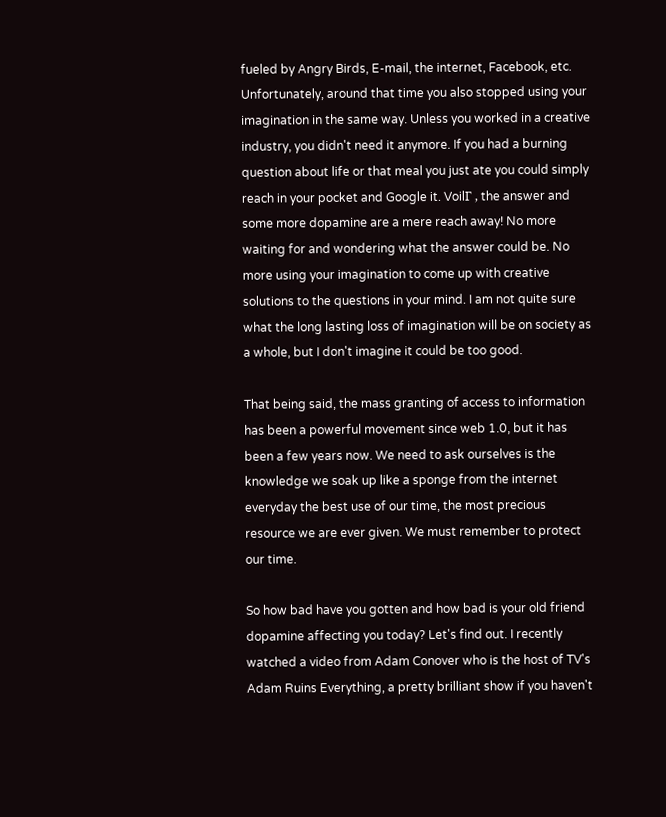fueled by Angry Birds, E-mail, the internet, Facebook, etc. Unfortunately, around that time you also stopped using your imagination in the same way. Unless you worked in a creative industry, you didn't need it anymore. If you had a burning question about life or that meal you just ate you could simply reach in your pocket and Google it. VoilΓ , the answer and some more dopamine are a mere reach away! No more waiting for and wondering what the answer could be. No more using your imagination to come up with creative solutions to the questions in your mind. I am not quite sure what the long lasting loss of imagination will be on society as a whole, but I don't imagine it could be too good.

That being said, the mass granting of access to information has been a powerful movement since web 1.0, but it has been a few years now. We need to ask ourselves is the knowledge we soak up like a sponge from the internet everyday the best use of our time, the most precious resource we are ever given. We must remember to protect our time.

So how bad have you gotten and how bad is your old friend dopamine affecting you today? Let's find out. I recently watched a video from Adam Conover who is the host of TV's Adam Ruins Everything, a pretty brilliant show if you haven't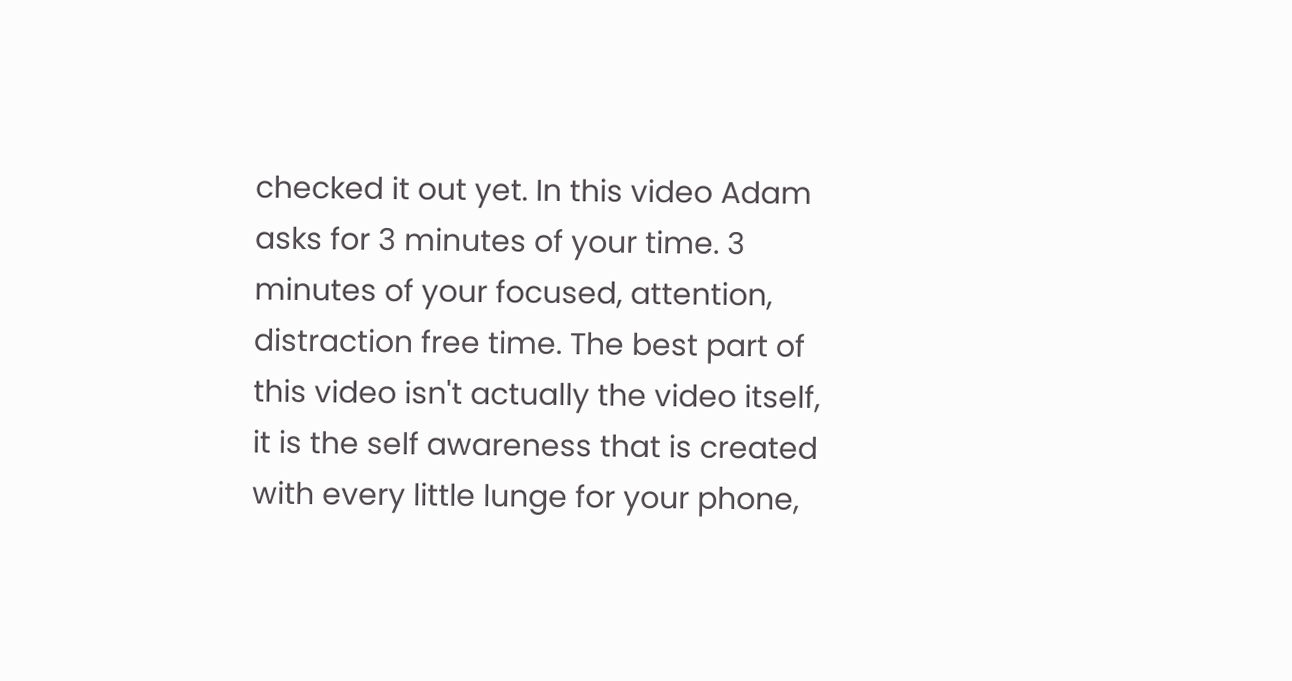checked it out yet. In this video Adam asks for 3 minutes of your time. 3 minutes of your focused, attention, distraction free time. The best part of this video isn't actually the video itself, it is the self awareness that is created with every little lunge for your phone,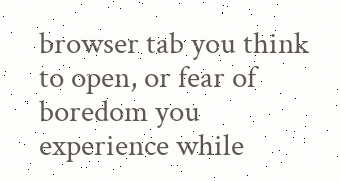browser tab you think to open, or fear of boredom you experience while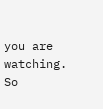you are watching. So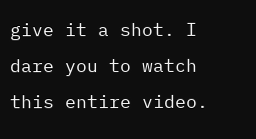give it a shot. I dare you to watch this entire video.